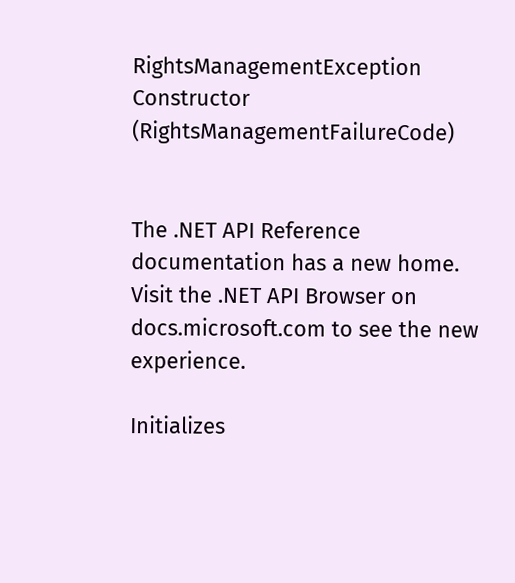RightsManagementException Constructor (RightsManagementFailureCode)


The .NET API Reference documentation has a new home. Visit the .NET API Browser on docs.microsoft.com to see the new experience.

Initializes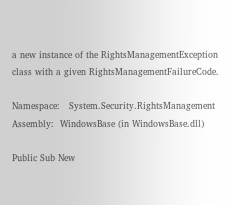a new instance of the RightsManagementException class with a given RightsManagementFailureCode.

Namespace:   System.Security.RightsManagement
Assembly:  WindowsBase (in WindowsBase.dll)

Public Sub New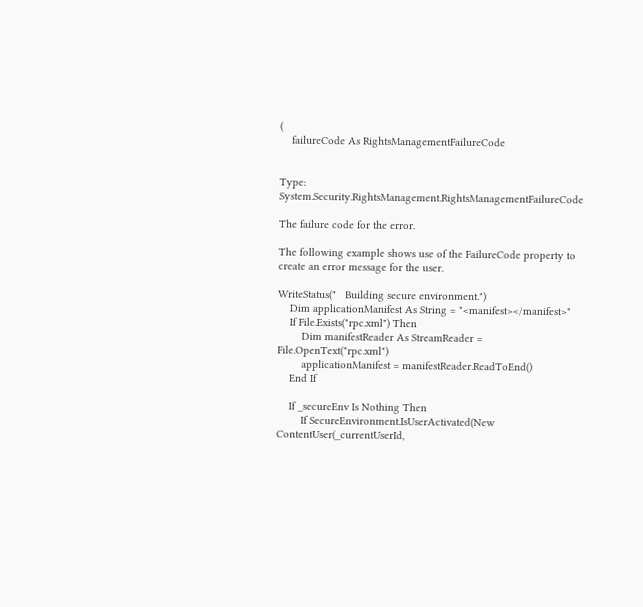(
    failureCode As RightsManagementFailureCode


Type: System.Security.RightsManagement.RightsManagementFailureCode

The failure code for the error.

The following example shows use of the FailureCode property to create an error message for the user.

WriteStatus("   Building secure environment.")
    Dim applicationManifest As String = "<manifest></manifest>"
    If File.Exists("rpc.xml") Then
        Dim manifestReader As StreamReader = File.OpenText("rpc.xml")
        applicationManifest = manifestReader.ReadToEnd()
    End If

    If _secureEnv Is Nothing Then
        If SecureEnvironment.IsUserActivated(New ContentUser(_currentUserId,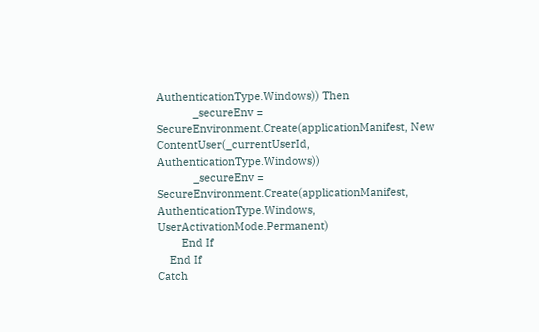AuthenticationType.Windows)) Then
            _secureEnv = SecureEnvironment.Create(applicationManifest, New ContentUser(_currentUserId, AuthenticationType.Windows))
            _secureEnv = SecureEnvironment.Create(applicationManifest, AuthenticationType.Windows, UserActivationMode.Permanent)
        End If
    End If
Catch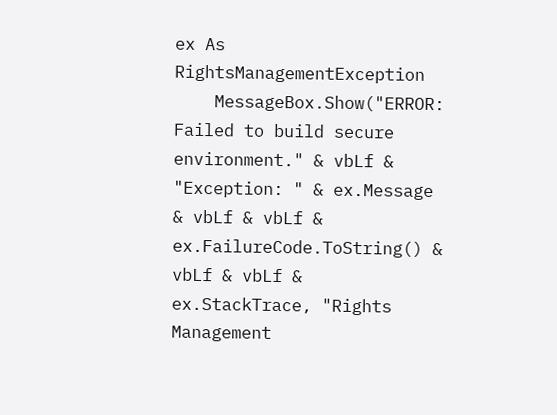ex As RightsManagementException
    MessageBox.Show("ERROR: Failed to build secure environment." & vbLf & "Exception: " & ex.Message & vbLf & vbLf & ex.FailureCode.ToString() & vbLf & vbLf & ex.StackTrace, "Rights Management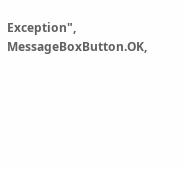Exception", MessageBoxButton.OK,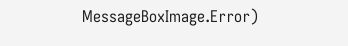MessageBoxImage.Error)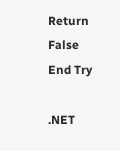Return False
End Try

.NET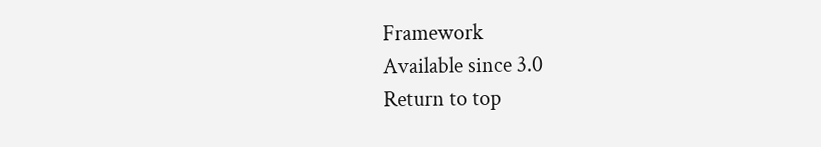Framework
Available since 3.0
Return to top